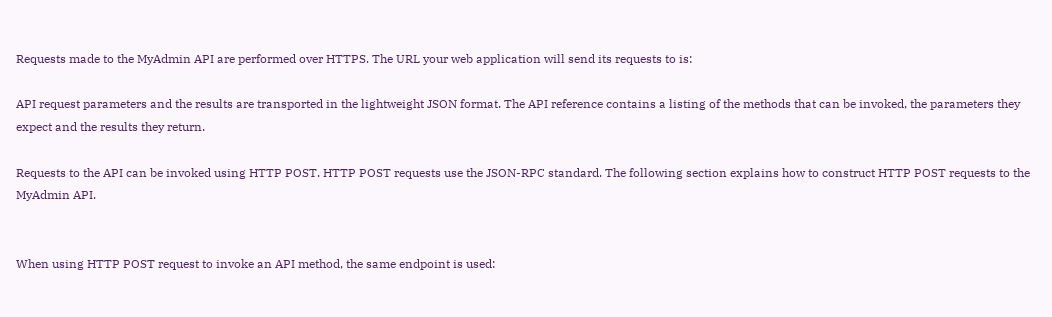Requests made to the MyAdmin API are performed over HTTPS. The URL your web application will send its requests to is:

API request parameters and the results are transported in the lightweight JSON format. The API reference contains a listing of the methods that can be invoked, the parameters they expect and the results they return.

Requests to the API can be invoked using HTTP POST. HTTP POST requests use the JSON-RPC standard. The following section explains how to construct HTTP POST requests to the MyAdmin API.


When using HTTP POST request to invoke an API method, the same endpoint is used: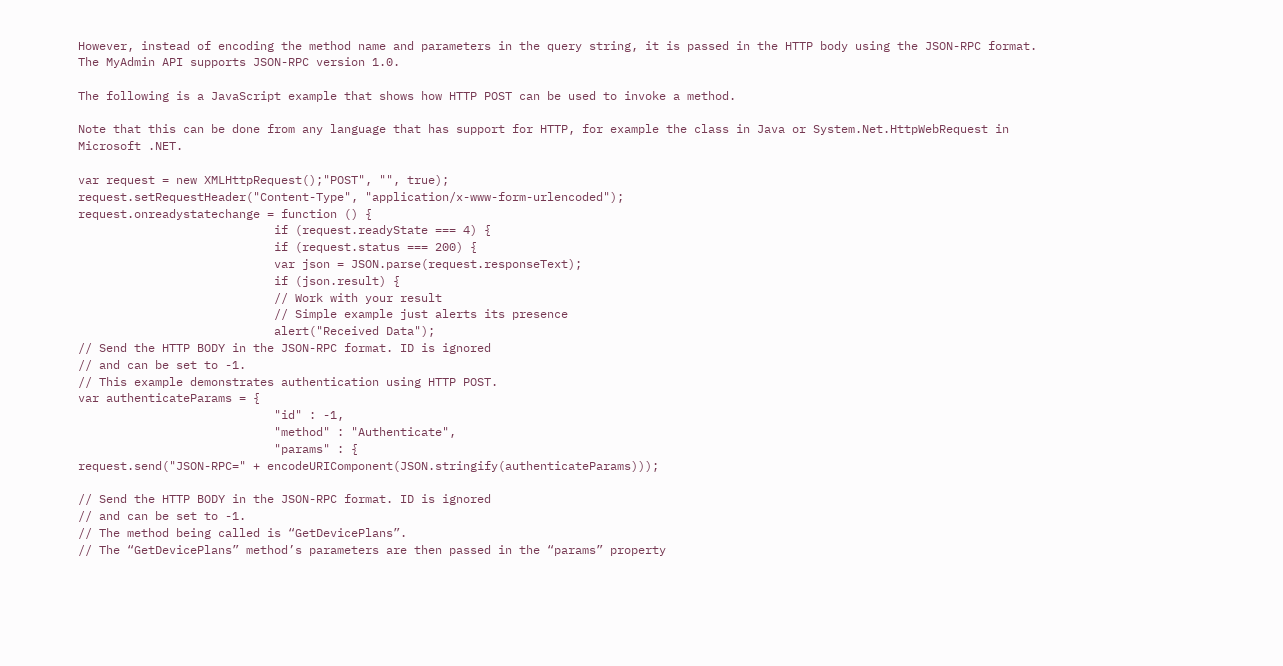However, instead of encoding the method name and parameters in the query string, it is passed in the HTTP body using the JSON-RPC format. The MyAdmin API supports JSON-RPC version 1.0.

The following is a JavaScript example that shows how HTTP POST can be used to invoke a method.

Note that this can be done from any language that has support for HTTP, for example the class in Java or System.Net.HttpWebRequest in Microsoft .NET.

var request = new XMLHttpRequest();"POST", "", true);
request.setRequestHeader("Content-Type", "application/x-www-form-urlencoded");
request.onreadystatechange = function () {
                            if (request.readyState === 4) {
                            if (request.status === 200) {
                            var json = JSON.parse(request.responseText);
                            if (json.result) {
                            // Work with your result
                            // Simple example just alerts its presence
                            alert("Received Data");
// Send the HTTP BODY in the JSON-RPC format. ID is ignored
// and can be set to -1.
// This example demonstrates authentication using HTTP POST.
var authenticateParams = {
                            "id" : -1,
                            "method" : "Authenticate",
                            "params" : {
request.send("JSON-RPC=" + encodeURIComponent(JSON.stringify(authenticateParams)));

// Send the HTTP BODY in the JSON-RPC format. ID is ignored
// and can be set to -1.
// The method being called is “GetDevicePlans”.
// The “GetDevicePlans” method’s parameters are then passed in the “params” property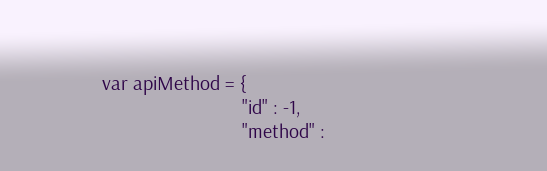var apiMethod = {
                            "id" : -1,
                            "method" :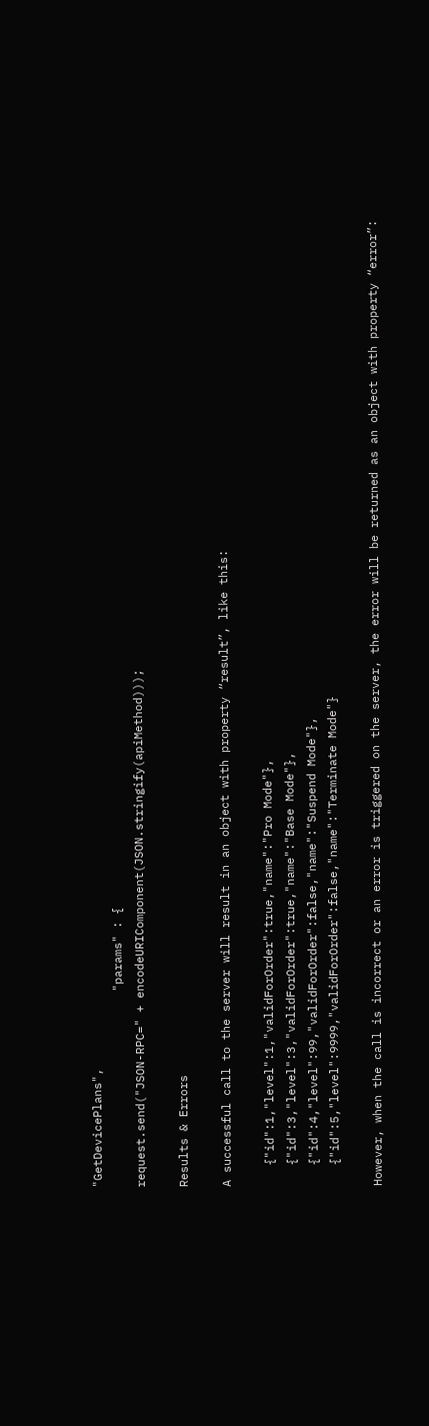"GetDevicePlans",
                            "params" : {
request.send("JSON-RPC=" + encodeURIComponent(JSON.stringify(apiMethod)));

Results & Errors

A successful call to the server will result in an object with property “result”, like this:

   {"id":1,"level":1,"validForOrder":true,"name":"Pro Mode"},
   {"id":3,"level":3,"validForOrder":true,"name":"Base Mode"},
   {"id":4,"level":99,"validForOrder":false,"name":"Suspend Mode"},
   {"id":5,"level":9999,"validForOrder":false,"name":"Terminate Mode"}

However, when the call is incorrect or an error is triggered on the server, the error will be returned as an object with property “error”: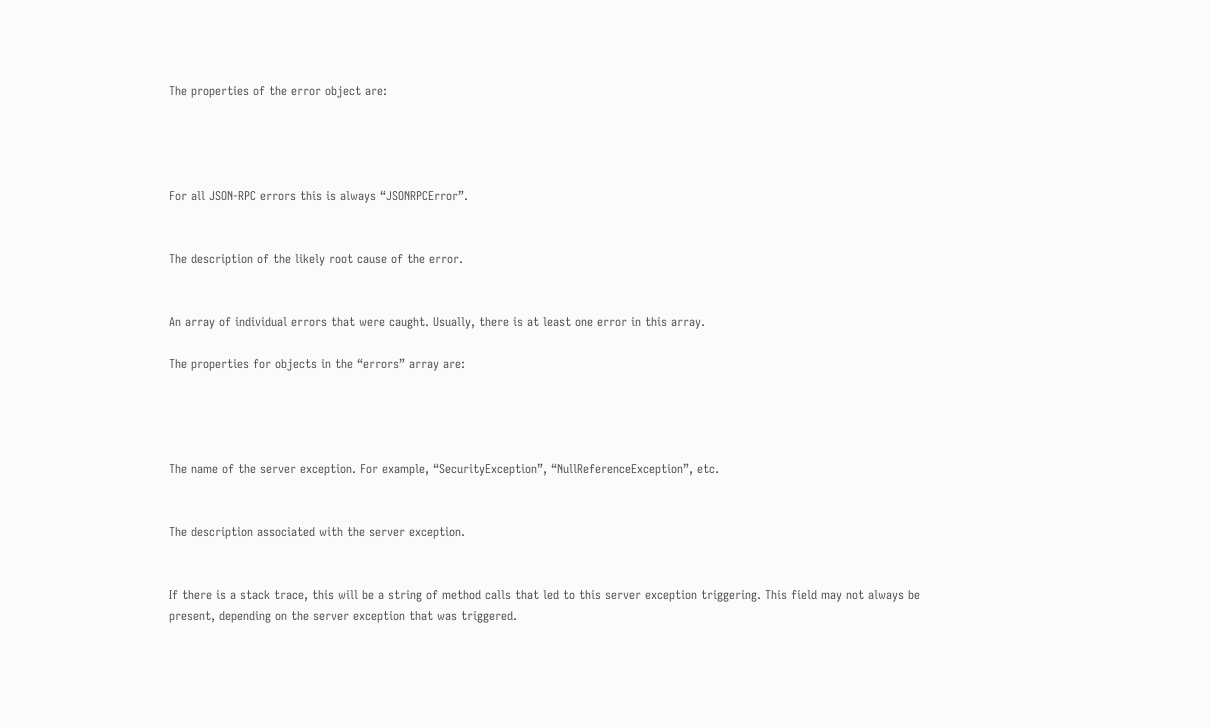The properties of the error object are:




For all JSON-RPC errors this is always “JSONRPCError”.


The description of the likely root cause of the error.


An array of individual errors that were caught. Usually, there is at least one error in this array.

The properties for objects in the “errors” array are:




The name of the server exception. For example, “SecurityException”, “NullReferenceException”, etc.


The description associated with the server exception.


If there is a stack trace, this will be a string of method calls that led to this server exception triggering. This field may not always be present, depending on the server exception that was triggered.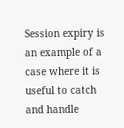Session expiry is an example of a case where it is useful to catch and handle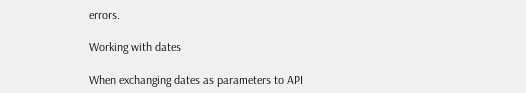errors.

Working with dates

When exchanging dates as parameters to API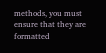methods, you must ensure that they are formatted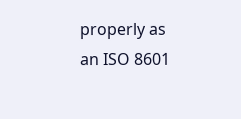properly as an ISO 8601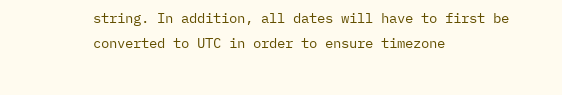string. In addition, all dates will have to first be converted to UTC in order to ensure timezone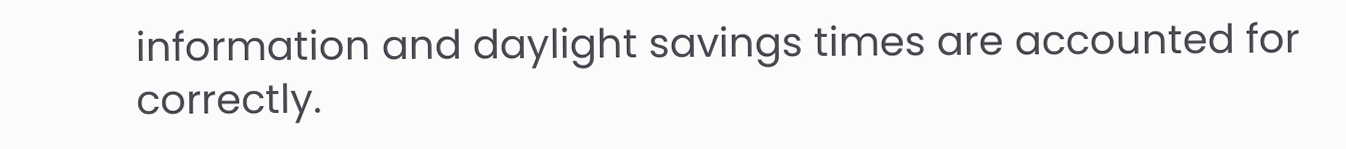information and daylight savings times are accounted for correctly.